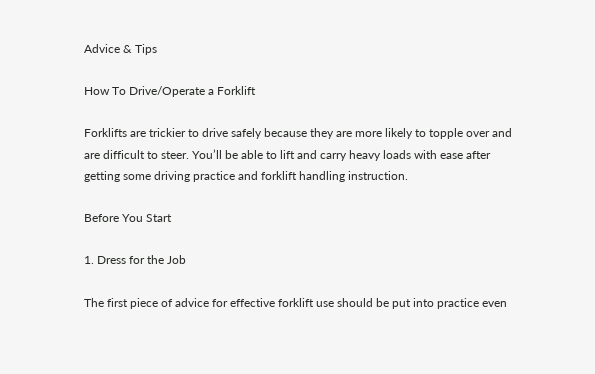Advice & Tips

How To Drive/Operate a Forklift

Forklifts are trickier to drive safely because they are more likely to topple over and are difficult to steer. You’ll be able to lift and carry heavy loads with ease after getting some driving practice and forklift handling instruction.

Before You Start

1. Dress for the Job

The first piece of advice for effective forklift use should be put into practice even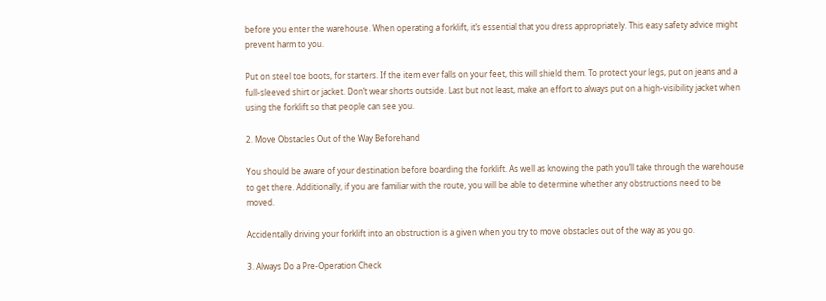before you enter the warehouse. When operating a forklift, it’s essential that you dress appropriately. This easy safety advice might prevent harm to you.

Put on steel toe boots, for starters. If the item ever falls on your feet, this will shield them. To protect your legs, put on jeans and a full-sleeved shirt or jacket. Don’t wear shorts outside. Last but not least, make an effort to always put on a high-visibility jacket when using the forklift so that people can see you.

2. Move Obstacles Out of the Way Beforehand

You should be aware of your destination before boarding the forklift. As well as knowing the path you’ll take through the warehouse to get there. Additionally, if you are familiar with the route, you will be able to determine whether any obstructions need to be moved.

Accidentally driving your forklift into an obstruction is a given when you try to move obstacles out of the way as you go.

3. Always Do a Pre-Operation Check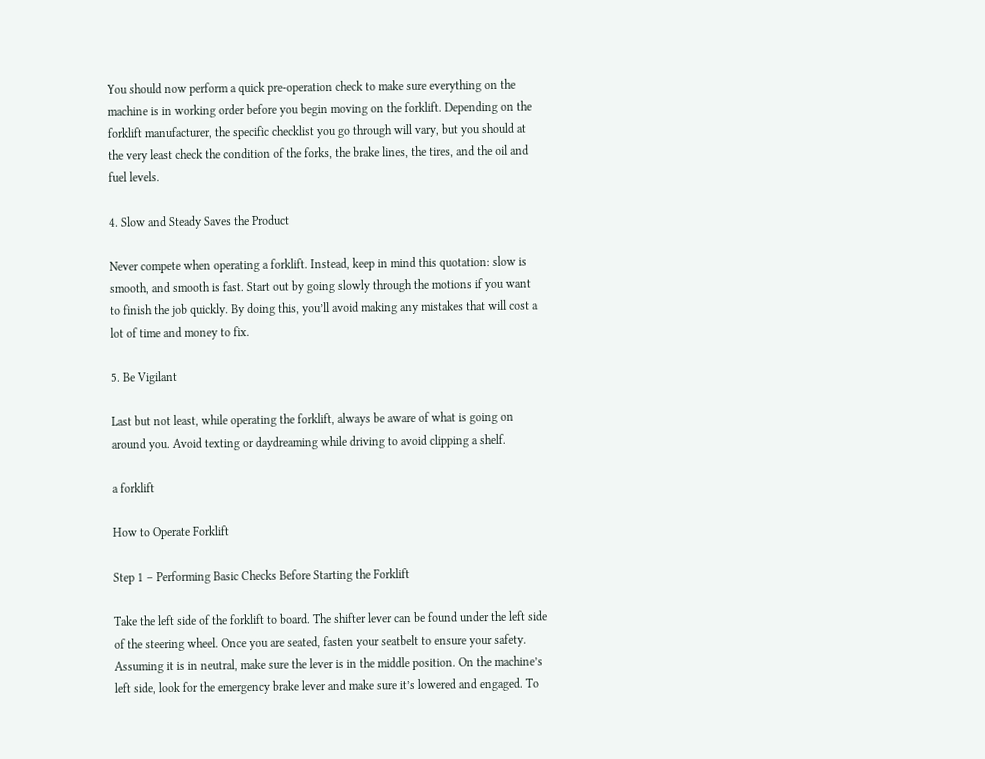You should now perform a quick pre-operation check to make sure everything on the machine is in working order before you begin moving on the forklift. Depending on the forklift manufacturer, the specific checklist you go through will vary, but you should at the very least check the condition of the forks, the brake lines, the tires, and the oil and fuel levels.

4. Slow and Steady Saves the Product

Never compete when operating a forklift. Instead, keep in mind this quotation: slow is smooth, and smooth is fast. Start out by going slowly through the motions if you want to finish the job quickly. By doing this, you’ll avoid making any mistakes that will cost a lot of time and money to fix.

5. Be Vigilant

Last but not least, while operating the forklift, always be aware of what is going on around you. Avoid texting or daydreaming while driving to avoid clipping a shelf.

a forklift

How to Operate Forklift

Step 1 – Performing Basic Checks Before Starting the Forklift

Take the left side of the forklift to board. The shifter lever can be found under the left side of the steering wheel. Once you are seated, fasten your seatbelt to ensure your safety. Assuming it is in neutral, make sure the lever is in the middle position. On the machine’s left side, look for the emergency brake lever and make sure it’s lowered and engaged. To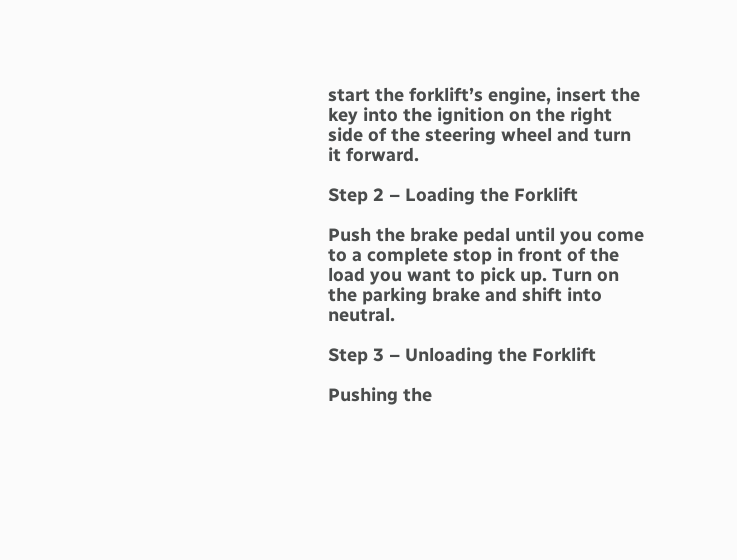start the forklift’s engine, insert the key into the ignition on the right side of the steering wheel and turn it forward.

Step 2 – Loading the Forklift

Push the brake pedal until you come to a complete stop in front of the load you want to pick up. Turn on the parking brake and shift into neutral.

Step 3 – Unloading the Forklift

Pushing the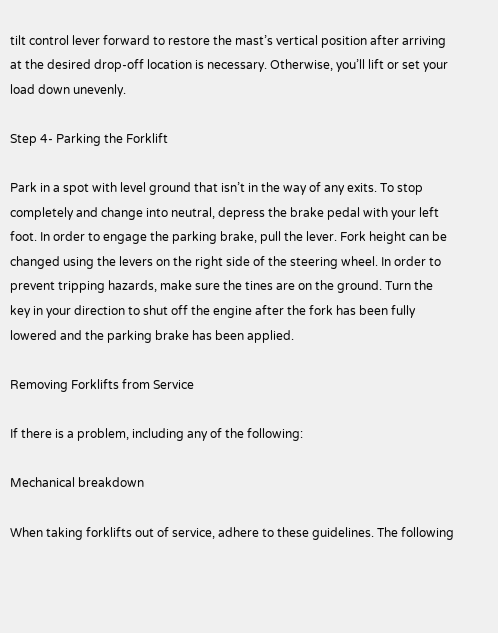tilt control lever forward to restore the mast’s vertical position after arriving at the desired drop-off location is necessary. Otherwise, you’ll lift or set your load down unevenly.

Step 4- Parking the Forklift

Park in a spot with level ground that isn’t in the way of any exits. To stop completely and change into neutral, depress the brake pedal with your left foot. In order to engage the parking brake, pull the lever. Fork height can be changed using the levers on the right side of the steering wheel. In order to prevent tripping hazards, make sure the tines are on the ground. Turn the key in your direction to shut off the engine after the fork has been fully lowered and the parking brake has been applied.

Removing Forklifts from Service

If there is a problem, including any of the following:

Mechanical breakdown

When taking forklifts out of service, adhere to these guidelines. The following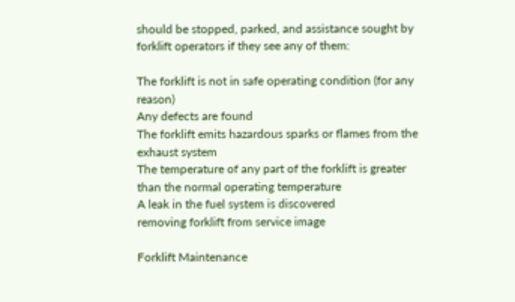should be stopped, parked, and assistance sought by forklift operators if they see any of them:

The forklift is not in safe operating condition (for any reason)
Any defects are found
The forklift emits hazardous sparks or flames from the exhaust system
The temperature of any part of the forklift is greater than the normal operating temperature
A leak in the fuel system is discovered
removing forklift from service image

Forklift Maintenance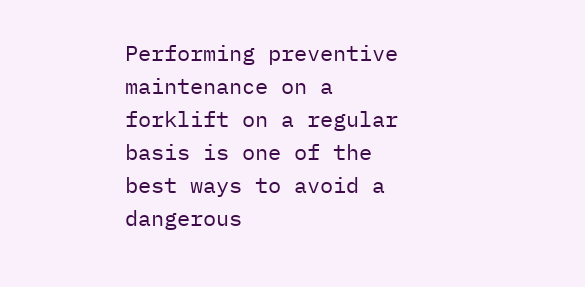Performing preventive maintenance on a forklift on a regular basis is one of the best ways to avoid a dangerous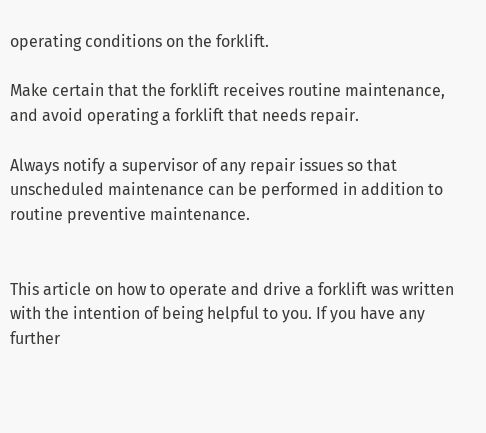operating conditions on the forklift.

Make certain that the forklift receives routine maintenance, and avoid operating a forklift that needs repair.

Always notify a supervisor of any repair issues so that unscheduled maintenance can be performed in addition to routine preventive maintenance.


This article on how to operate and drive a forklift was written with the intention of being helpful to you. If you have any further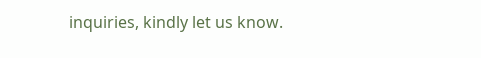inquiries, kindly let us know.